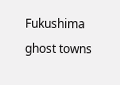Fukushima ghost towns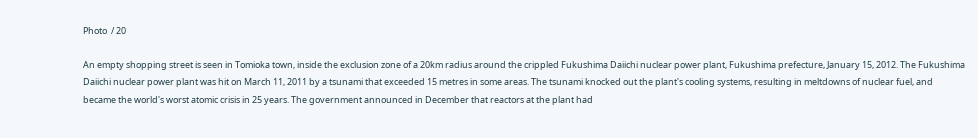Photo  / 20

An empty shopping street is seen in Tomioka town, inside the exclusion zone of a 20km radius around the crippled Fukushima Daiichi nuclear power plant, Fukushima prefecture, January 15, 2012. The Fukushima Daiichi nuclear power plant was hit on March 11, 2011 by a tsunami that exceeded 15 metres in some areas. The tsunami knocked out the plant's cooling systems, resulting in meltdowns of nuclear fuel, and became the world's worst atomic crisis in 25 years. The government announced in December that reactors at the plant had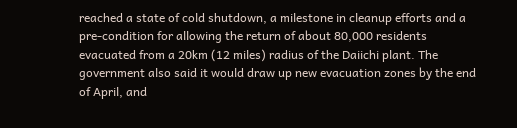reached a state of cold shutdown, a milestone in cleanup efforts and a pre-condition for allowing the return of about 80,000 residents evacuated from a 20km (12 miles) radius of the Daiichi plant. The government also said it would draw up new evacuation zones by the end of April, and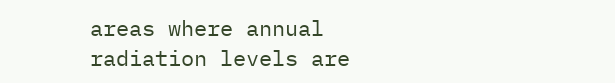areas where annual radiation levels are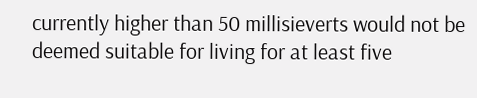currently higher than 50 millisieverts would not be deemed suitable for living for at least five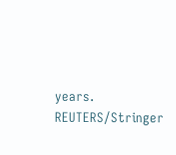years. REUTERS/Stringer